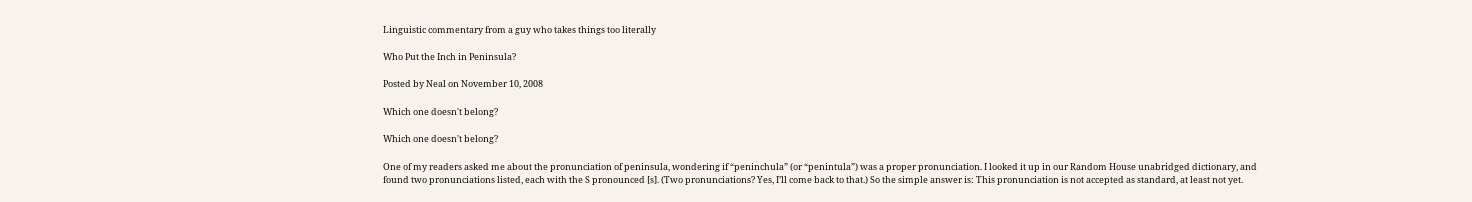Linguistic commentary from a guy who takes things too literally

Who Put the Inch in Peninsula?

Posted by Neal on November 10, 2008

Which one doesn't belong?

Which one doesn't belong?

One of my readers asked me about the pronunciation of peninsula, wondering if “peninchula” (or “penintula”) was a proper pronunciation. I looked it up in our Random House unabridged dictionary, and found two pronunciations listed, each with the S pronounced [s]. (Two pronunciations? Yes, I’ll come back to that.) So the simple answer is: This pronunciation is not accepted as standard, at least not yet.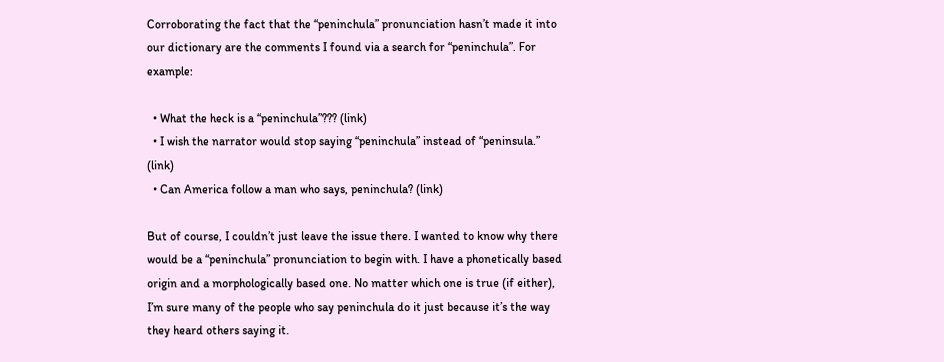Corroborating the fact that the “peninchula” pronunciation hasn’t made it into our dictionary are the comments I found via a search for “peninchula”. For example:

  • What the heck is a “peninchula”??? (link)
  • I wish the narrator would stop saying “peninchula” instead of “peninsula.” (link)
  • Can America follow a man who says, peninchula? (link)

But of course, I couldn’t just leave the issue there. I wanted to know why there would be a “peninchula” pronunciation to begin with. I have a phonetically based origin and a morphologically based one. No matter which one is true (if either), I’m sure many of the people who say peninchula do it just because it’s the way they heard others saying it.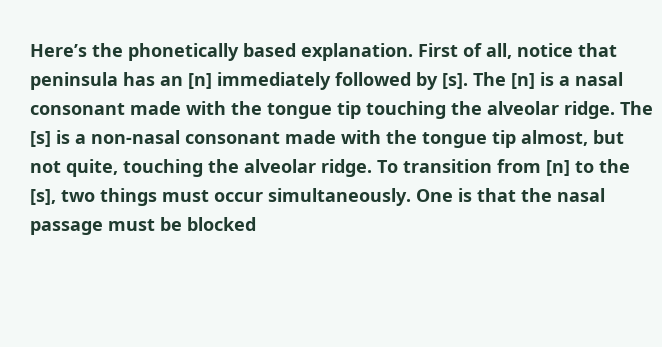Here’s the phonetically based explanation. First of all, notice that peninsula has an [n] immediately followed by [s]. The [n] is a nasal consonant made with the tongue tip touching the alveolar ridge. The [s] is a non-nasal consonant made with the tongue tip almost, but not quite, touching the alveolar ridge. To transition from [n] to the [s], two things must occur simultaneously. One is that the nasal passage must be blocked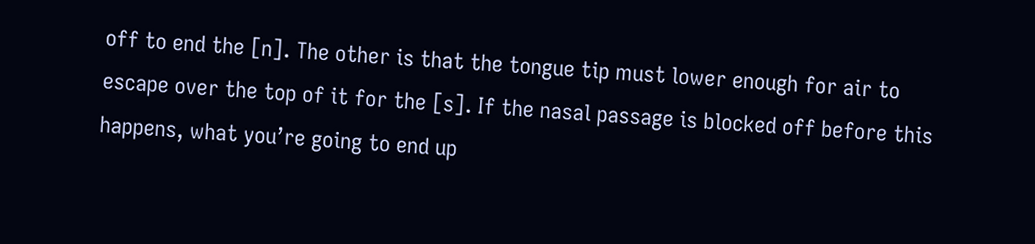off to end the [n]. The other is that the tongue tip must lower enough for air to escape over the top of it for the [s]. If the nasal passage is blocked off before this happens, what you’re going to end up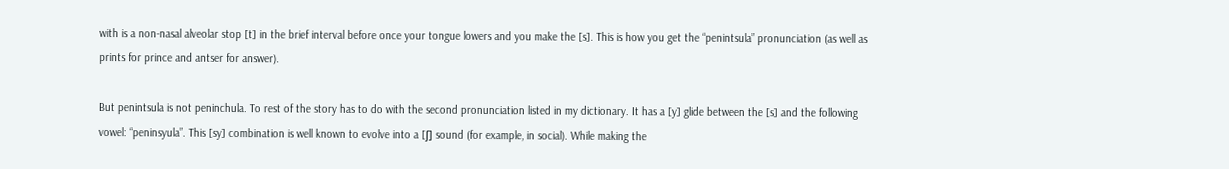with is a non-nasal alveolar stop [t] in the brief interval before once your tongue lowers and you make the [s]. This is how you get the “penintsula” pronunciation (as well as prints for prince and antser for answer).

But penintsula is not peninchula. To rest of the story has to do with the second pronunciation listed in my dictionary. It has a [y] glide between the [s] and the following vowel: “peninsyula”. This [sy] combination is well known to evolve into a [ʃ] sound (for example, in social). While making the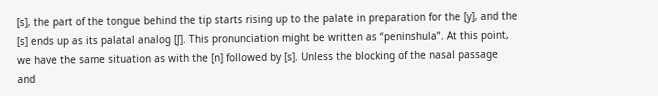[s], the part of the tongue behind the tip starts rising up to the palate in preparation for the [y], and the [s] ends up as its palatal analog [ʃ]. This pronunciation might be written as “peninshula”. At this point, we have the same situation as with the [n] followed by [s]. Unless the blocking of the nasal passage and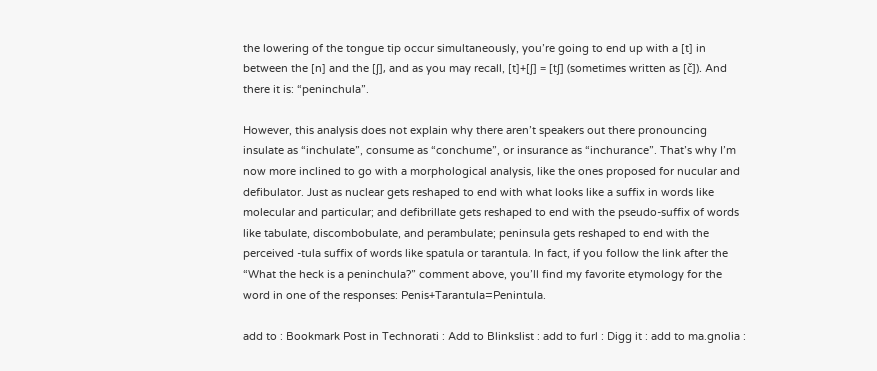the lowering of the tongue tip occur simultaneously, you’re going to end up with a [t] in between the [n] and the [ʃ], and as you may recall, [t]+[ʃ] = [tʃ] (sometimes written as [č]). And there it is: “peninchula”.

However, this analysis does not explain why there aren’t speakers out there pronouncing insulate as “inchulate”, consume as “conchume”, or insurance as “inchurance”. That’s why I’m now more inclined to go with a morphological analysis, like the ones proposed for nucular and defibulator. Just as nuclear gets reshaped to end with what looks like a suffix in words like molecular and particular; and defibrillate gets reshaped to end with the pseudo-suffix of words like tabulate, discombobulate, and perambulate; peninsula gets reshaped to end with the perceived -tula suffix of words like spatula or tarantula. In fact, if you follow the link after the “What the heck is a peninchula?” comment above, you’ll find my favorite etymology for the word in one of the responses: Penis+Tarantula=Penintula.

add to : Bookmark Post in Technorati : Add to Blinkslist : add to furl : Digg it : add to ma.gnolia :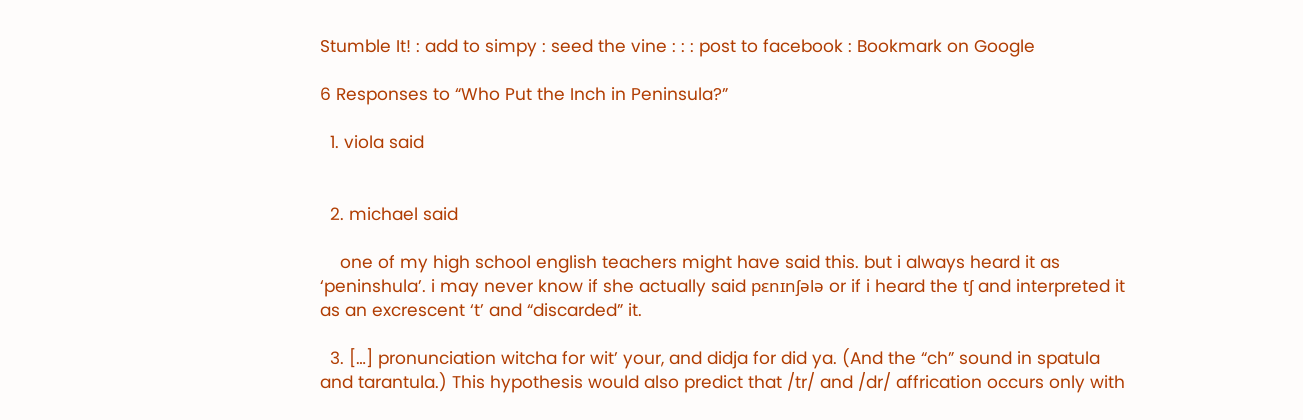Stumble It! : add to simpy : seed the vine : : : post to facebook : Bookmark on Google

6 Responses to “Who Put the Inch in Peninsula?”

  1. viola said


  2. michael said

    one of my high school english teachers might have said this. but i always heard it as ‘peninshula’. i may never know if she actually said pɛnɪnʃələ or if i heard the tʃ and interpreted it as an excrescent ‘t’ and “discarded” it.

  3. […] pronunciation witcha for wit’ your, and didja for did ya. (And the “ch” sound in spatula and tarantula.) This hypothesis would also predict that /tr/ and /dr/ affrication occurs only with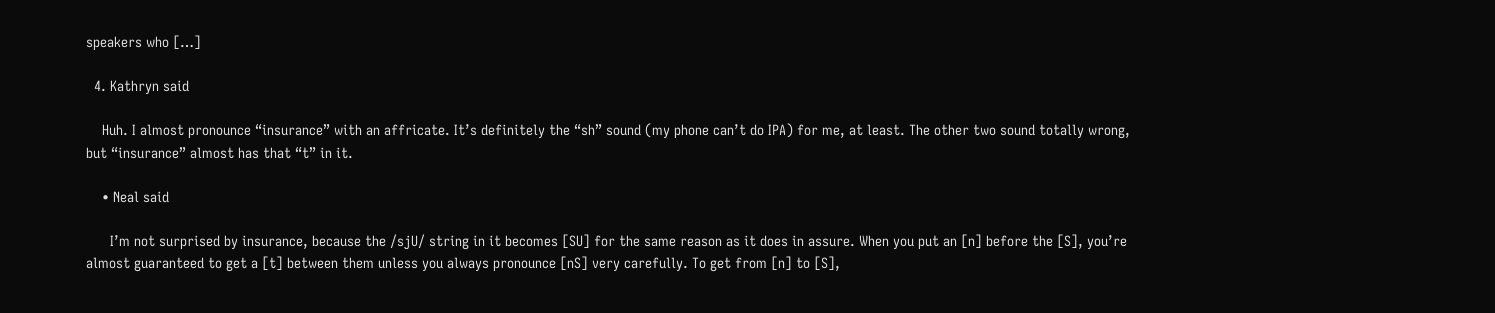speakers who […]

  4. Kathryn said

    Huh. I almost pronounce “insurance” with an affricate. It’s definitely the “sh” sound (my phone can’t do IPA) for me, at least. The other two sound totally wrong, but “insurance” almost has that “t” in it.

    • Neal said

      I’m not surprised by insurance, because the /sjU/ string in it becomes [SU] for the same reason as it does in assure. When you put an [n] before the [S], you’re almost guaranteed to get a [t] between them unless you always pronounce [nS] very carefully. To get from [n] to [S],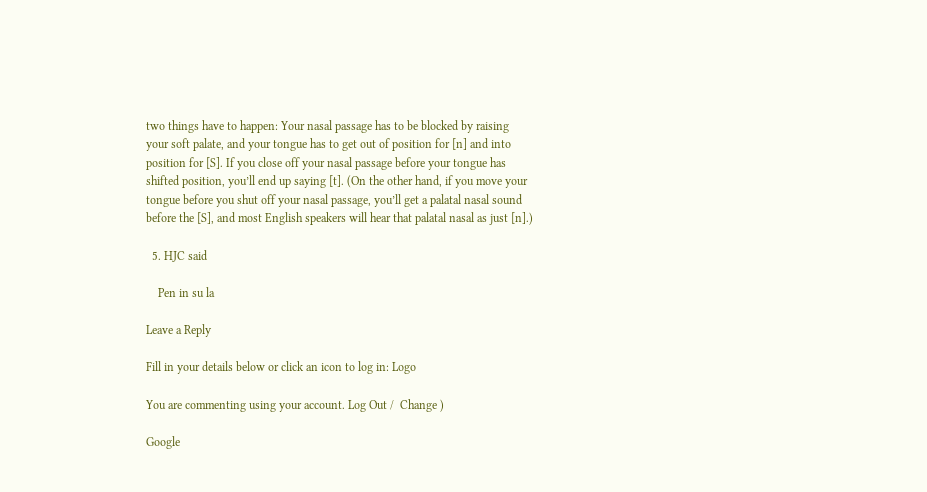two things have to happen: Your nasal passage has to be blocked by raising your soft palate, and your tongue has to get out of position for [n] and into position for [S]. If you close off your nasal passage before your tongue has shifted position, you’ll end up saying [t]. (On the other hand, if you move your tongue before you shut off your nasal passage, you’ll get a palatal nasal sound before the [S], and most English speakers will hear that palatal nasal as just [n].)

  5. HJC said

    Pen in su la

Leave a Reply

Fill in your details below or click an icon to log in: Logo

You are commenting using your account. Log Out /  Change )

Google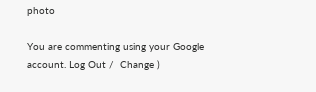photo

You are commenting using your Google account. Log Out /  Change )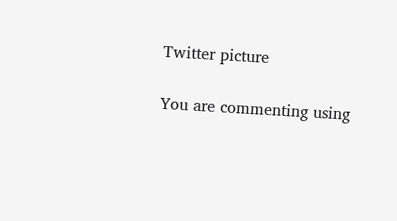Twitter picture

You are commenting using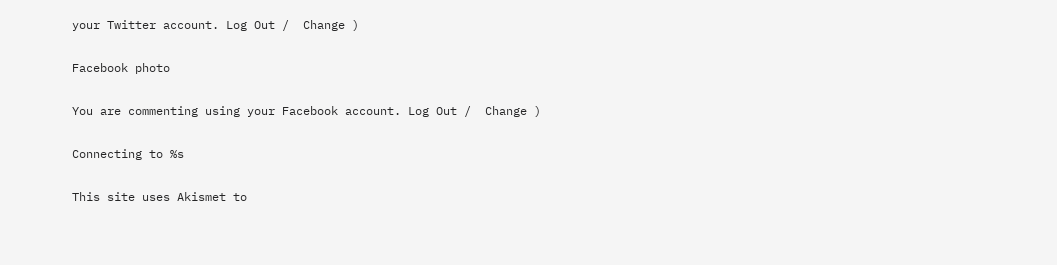your Twitter account. Log Out /  Change )

Facebook photo

You are commenting using your Facebook account. Log Out /  Change )

Connecting to %s

This site uses Akismet to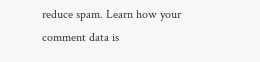reduce spam. Learn how your comment data is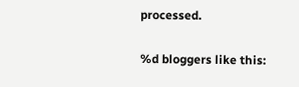processed.

%d bloggers like this: